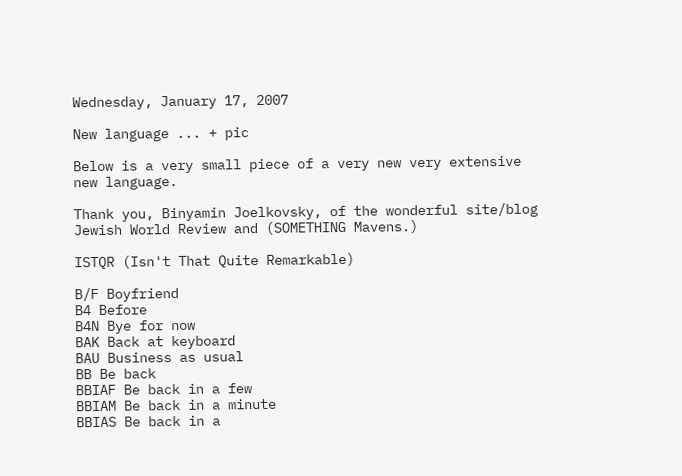Wednesday, January 17, 2007

New language ... + pic

Below is a very small piece of a very new very extensive new language.

Thank you, Binyamin Joelkovsky, of the wonderful site/blog Jewish World Review and (SOMETHING Mavens.)

ISTQR (Isn't That Quite Remarkable)

B/F Boyfriend
B4 Before
B4N Bye for now
BAK Back at keyboard
BAU Business as usual
BB Be back
BBIAF Be back in a few
BBIAM Be back in a minute
BBIAS Be back in a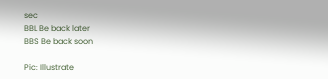sec
BBL Be back later
BBS Be back soon

Pic: Illustrate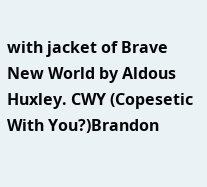with jacket of Brave New World by Aldous Huxley. CWY (Copesetic With You?)Brandon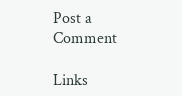Post a Comment

Links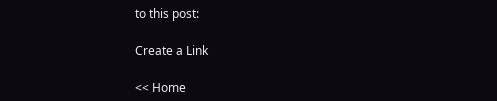to this post:

Create a Link

<< Home